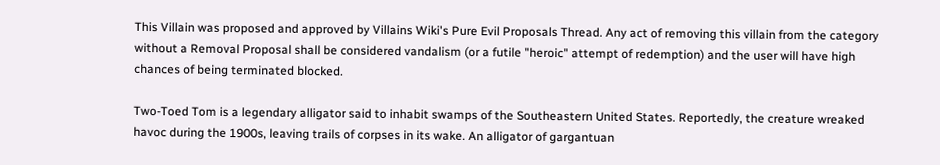This Villain was proposed and approved by Villains Wiki's Pure Evil Proposals Thread. Any act of removing this villain from the category without a Removal Proposal shall be considered vandalism (or a futile "heroic" attempt of redemption) and the user will have high chances of being terminated blocked.

Two-Toed Tom is a legendary alligator said to inhabit swamps of the Southeastern United States. Reportedly, the creature wreaked havoc during the 1900s, leaving trails of corpses in its wake. An alligator of gargantuan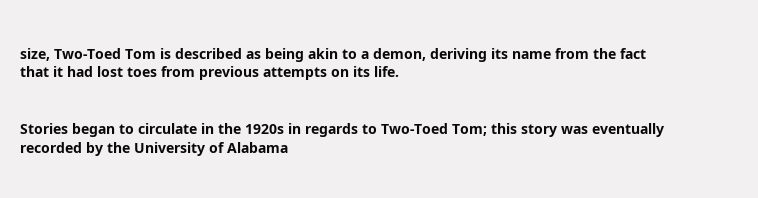size, Two-Toed Tom is described as being akin to a demon, deriving its name from the fact that it had lost toes from previous attempts on its life.


Stories began to circulate in the 1920s in regards to Two-Toed Tom; this story was eventually recorded by the University of Alabama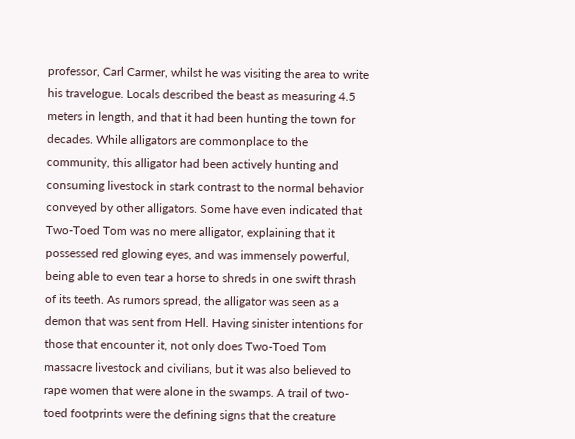professor, Carl Carmer, whilst he was visiting the area to write his travelogue. Locals described the beast as measuring 4.5 meters in length, and that it had been hunting the town for decades. While alligators are commonplace to the community, this alligator had been actively hunting and consuming livestock in stark contrast to the normal behavior conveyed by other alligators. Some have even indicated that Two-Toed Tom was no mere alligator, explaining that it possessed red glowing eyes, and was immensely powerful, being able to even tear a horse to shreds in one swift thrash of its teeth. As rumors spread, the alligator was seen as a demon that was sent from Hell. Having sinister intentions for those that encounter it, not only does Two-Toed Tom massacre livestock and civilians, but it was also believed to rape women that were alone in the swamps. A trail of two-toed footprints were the defining signs that the creature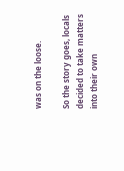was on the loose.

So the story goes, locals decided to take matters into their own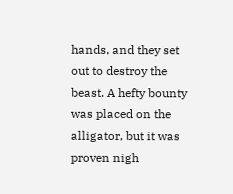hands, and they set out to destroy the beast. A hefty bounty was placed on the alligator, but it was proven nigh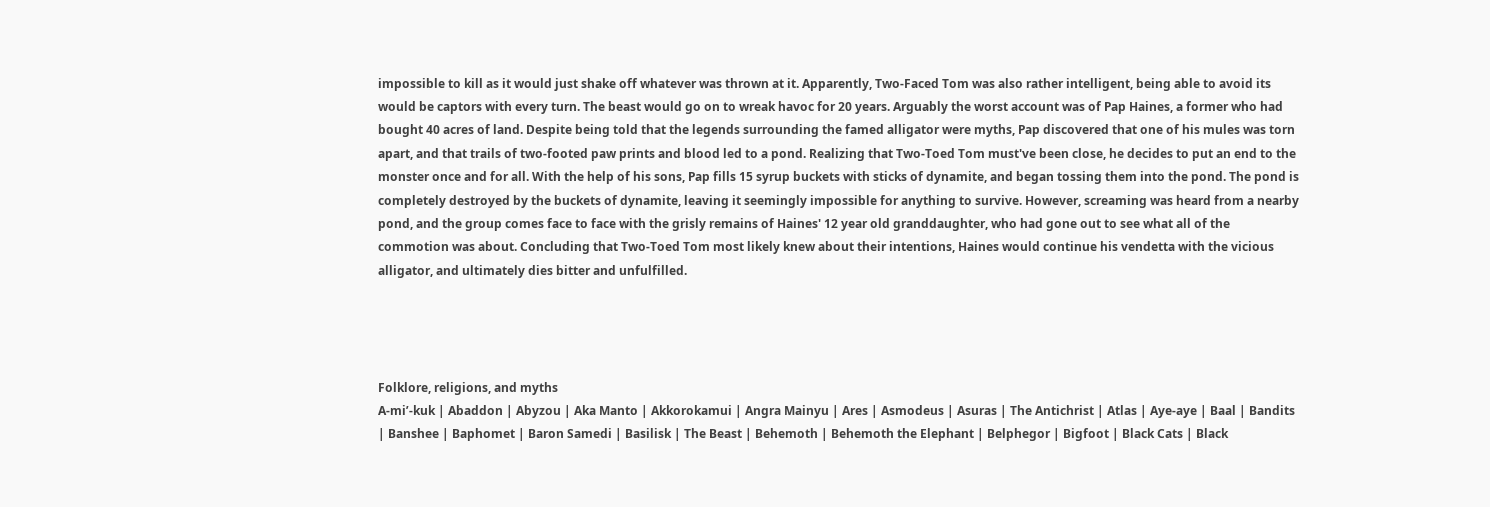impossible to kill as it would just shake off whatever was thrown at it. Apparently, Two-Faced Tom was also rather intelligent, being able to avoid its would be captors with every turn. The beast would go on to wreak havoc for 20 years. Arguably the worst account was of Pap Haines, a former who had bought 40 acres of land. Despite being told that the legends surrounding the famed alligator were myths, Pap discovered that one of his mules was torn apart, and that trails of two-footed paw prints and blood led to a pond. Realizing that Two-Toed Tom must've been close, he decides to put an end to the monster once and for all. With the help of his sons, Pap fills 15 syrup buckets with sticks of dynamite, and began tossing them into the pond. The pond is completely destroyed by the buckets of dynamite, leaving it seemingly impossible for anything to survive. However, screaming was heard from a nearby pond, and the group comes face to face with the grisly remains of Haines' 12 year old granddaughter, who had gone out to see what all of the commotion was about. Concluding that Two-Toed Tom most likely knew about their intentions, Haines would continue his vendetta with the vicious alligator, and ultimately dies bitter and unfulfilled.




Folklore, religions, and myths
A-mi’-kuk | Abaddon | Abyzou | Aka Manto | Akkorokamui | Angra Mainyu | Ares | Asmodeus | Asuras | The Antichrist | Atlas | Aye-aye | Baal | Bandits | Banshee | Baphomet | Baron Samedi | Basilisk | The Beast | Behemoth | Behemoth the Elephant | Belphegor | Bigfoot | Black Cats | Black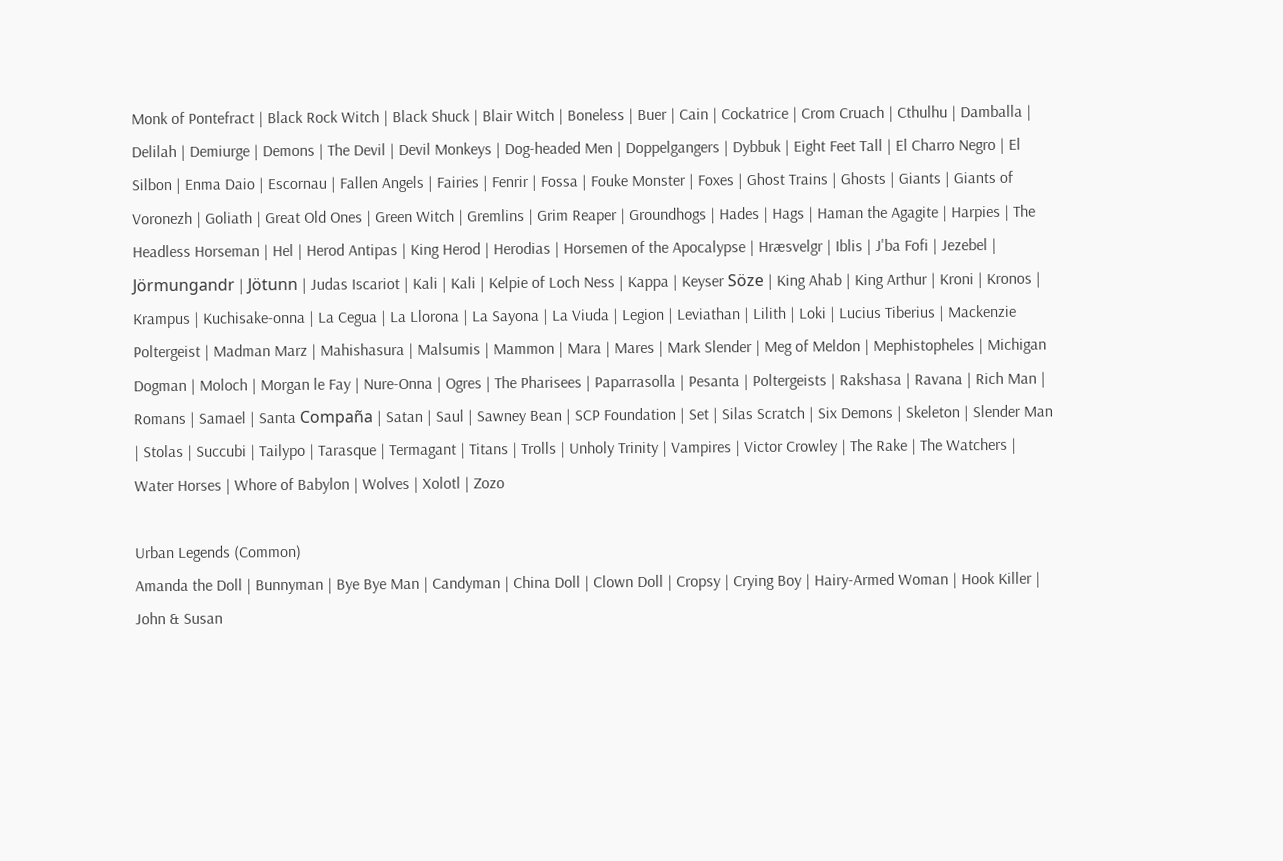Monk of Pontefract | Black Rock Witch | Black Shuck | Blair Witch | Boneless | Buer | Cain | Cockatrice | Crom Cruach | Cthulhu | Damballa | Delilah | Demiurge | Demons | The Devil | Devil Monkeys | Dog-headed Men | Doppelgangers | Dybbuk | Eight Feet Tall | El Charro Negro | El Silbon | Enma Daio | Escornau | Fallen Angels | Fairies | Fenrir | Fossa | Fouke Monster | Foxes | Ghost Trains | Ghosts | Giants | Giants of Voronezh | Goliath | Great Old Ones | Green Witch | Gremlins | Grim Reaper | Groundhogs | Hades | Hags | Haman the Agagite | Harpies | The Headless Horseman | Hel | Herod Antipas | King Herod | Herodias | Horsemen of the Apocalypse | Hræsvelgr | Iblis | J'ba Fofi | Jezebel | Jörmungandr | Jötunn | Judas Iscariot | Kali | Kali | Kelpie of Loch Ness | Kappa | Keyser Söze | King Ahab | King Arthur | Kroni | Kronos | Krampus | Kuchisake-onna | La Cegua | La Llorona | La Sayona | La Viuda | Legion | Leviathan | Lilith | Loki | Lucius Tiberius | Mackenzie Poltergeist | Madman Marz | Mahishasura | Malsumis | Mammon | Mara | Mares | Mark Slender | Meg of Meldon | Mephistopheles | Michigan Dogman | Moloch | Morgan le Fay | Nure-Onna | Ogres | The Pharisees | Paparrasolla | Pesanta | Poltergeists | Rakshasa | Ravana | Rich Man | Romans | Samael | Santa Compaña | Satan | Saul | Sawney Bean | SCP Foundation | Set | Silas Scratch | Six Demons | Skeleton | Slender Man | Stolas | Succubi | Tailypo | Tarasque | Termagant | Titans | Trolls | Unholy Trinity | Vampires | Victor Crowley | The Rake | The Watchers | Water Horses | Whore of Babylon | Wolves | Xolotl | Zozo

Urban Legends (Common)
Amanda the Doll | Bunnyman | Bye Bye Man | Candyman | China Doll | Clown Doll | Cropsy | Crying Boy | Hairy-Armed Woman | Hook Killer | John & Susan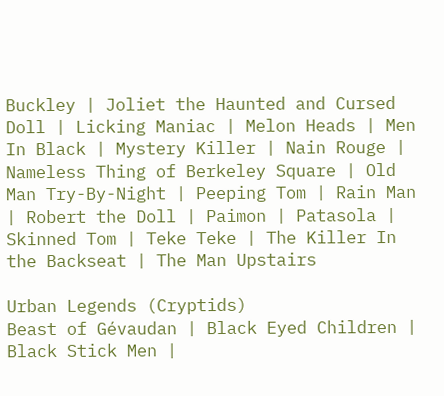Buckley | Joliet the Haunted and Cursed Doll | Licking Maniac | Melon Heads | Men In Black | Mystery Killer | Nain Rouge | Nameless Thing of Berkeley Square | Old Man Try-By-Night | Peeping Tom | Rain Man | Robert the Doll | Paimon | Patasola | Skinned Tom | Teke Teke | The Killer In the Backseat | The Man Upstairs

Urban Legends (Cryptids)
Beast of Gévaudan | Black Eyed Children | Black Stick Men |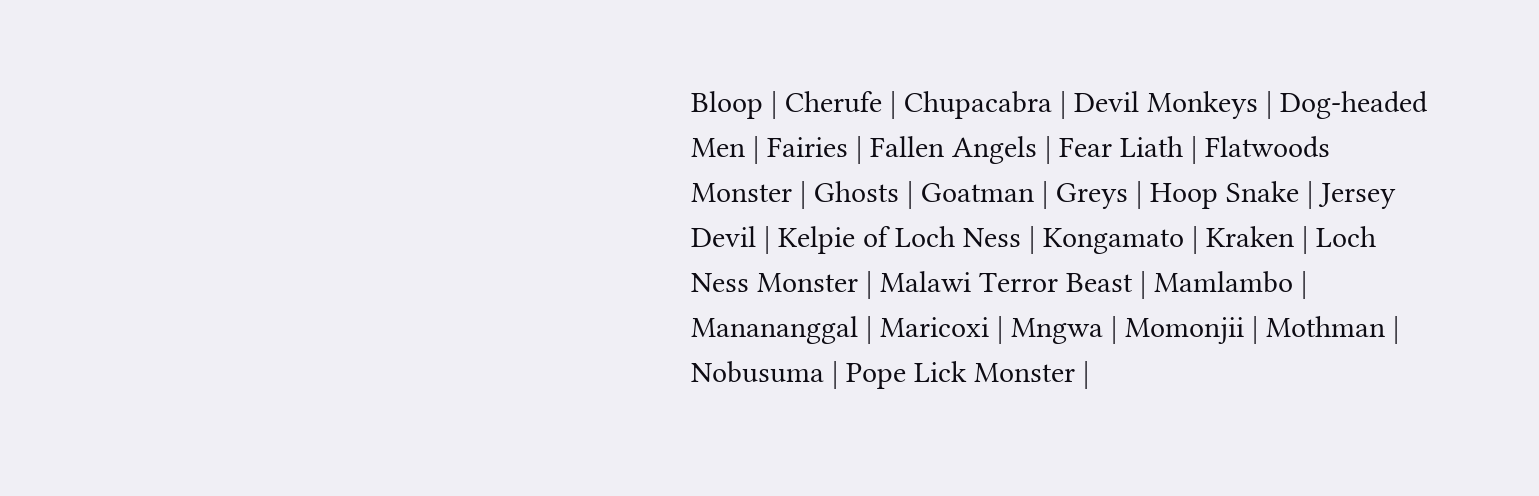Bloop | Cherufe | Chupacabra | Devil Monkeys | Dog-headed Men | Fairies | Fallen Angels | Fear Liath | Flatwoods Monster | Ghosts | Goatman | Greys | Hoop Snake | Jersey Devil | Kelpie of Loch Ness | Kongamato | Kraken | Loch Ness Monster | Malawi Terror Beast | Mamlambo | Manananggal | Maricoxi | Mngwa | Momonjii | Mothman | Nobusuma | Pope Lick Monster |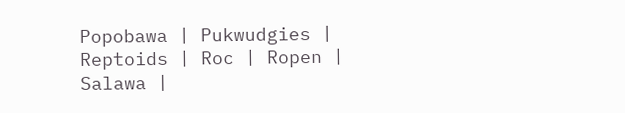Popobawa | Pukwudgies | Reptoids | Roc | Ropen | Salawa |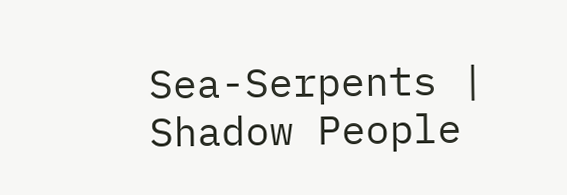Sea-Serpents | Shadow People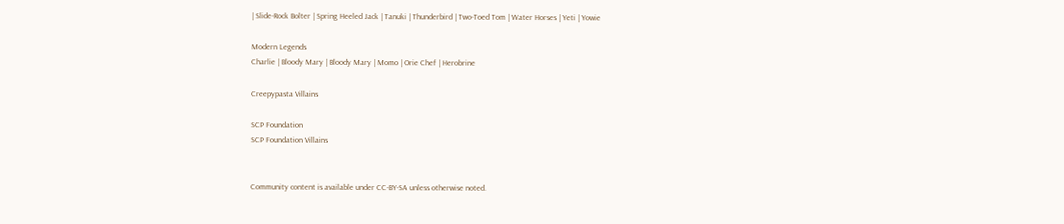| Slide-Rock Bolter | Spring Heeled Jack | Tanuki | Thunderbird | Two-Toed Tom | Water Horses | Yeti | Yowie

Modern Legends
Charlie | Bloody Mary | Bloody Mary | Momo | Orie Chef | Herobrine

Creepypasta Villains

SCP Foundation
SCP Foundation Villains


Community content is available under CC-BY-SA unless otherwise noted.